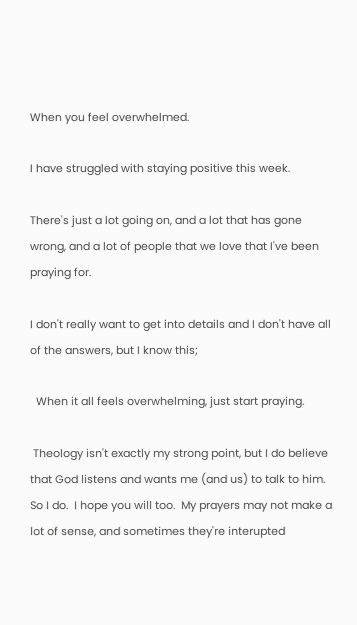When you feel overwhelmed.

I have struggled with staying positive this week.

There's just a lot going on, and a lot that has gone wrong, and a lot of people that we love that I've been praying for.

I don't really want to get into details and I don't have all of the answers, but I know this;

  When it all feels overwhelming, just start praying.

 Theology isn't exactly my strong point, but I do believe that God listens and wants me (and us) to talk to him.  So I do.  I hope you will too.  My prayers may not make a lot of sense, and sometimes they're interupted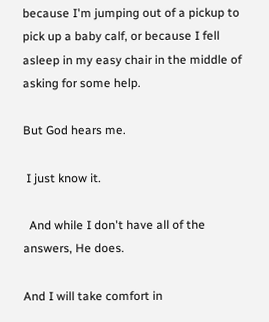because I'm jumping out of a pickup to pick up a baby calf, or because I fell asleep in my easy chair in the middle of asking for some help.

But God hears me.

 I just know it.

  And while I don't have all of the answers, He does.

And I will take comfort in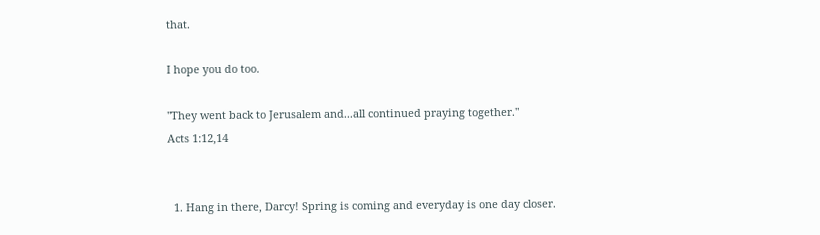that.

I hope you do too.

"They went back to Jerusalem and...all continued praying together."
Acts 1:12,14


  1. Hang in there, Darcy! Spring is coming and everyday is one day closer.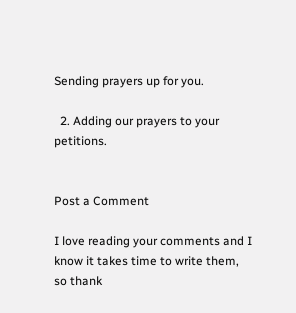Sending prayers up for you.

  2. Adding our prayers to your petitions.


Post a Comment

I love reading your comments and I know it takes time to write them, so thank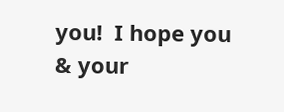you!  I hope you & your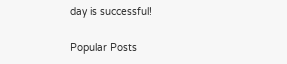day is successful!

Popular Posts